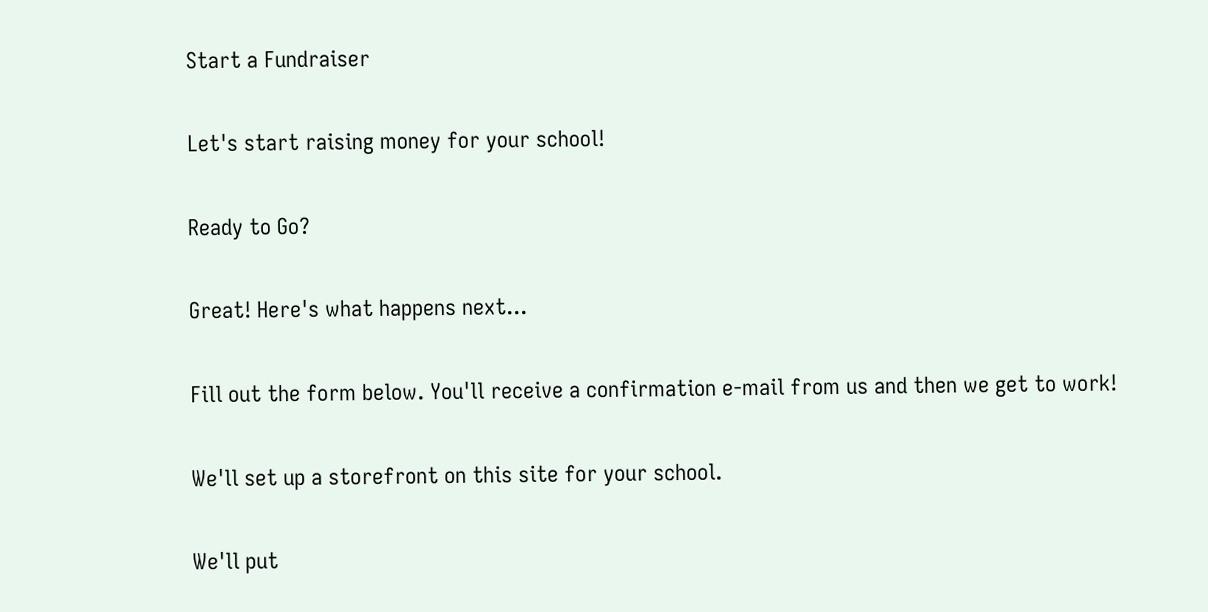Start a Fundraiser

Let's start raising money for your school!

Ready to Go?

Great! Here's what happens next...

Fill out the form below. You'll receive a confirmation e-mail from us and then we get to work!

We'll set up a storefront on this site for your school.

We'll put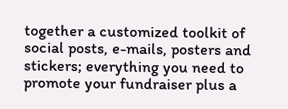together a customized toolkit of social posts, e-mails, posters and stickers; everything you need to promote your fundraiser plus a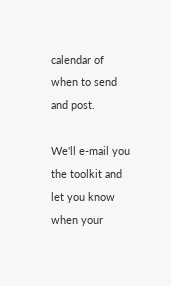calendar of when to send and post.

We'll e-mail you the toolkit and let you know when your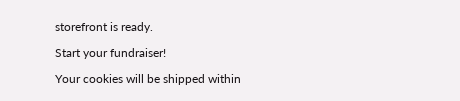storefront is ready.

Start your fundraiser!

Your cookies will be shipped within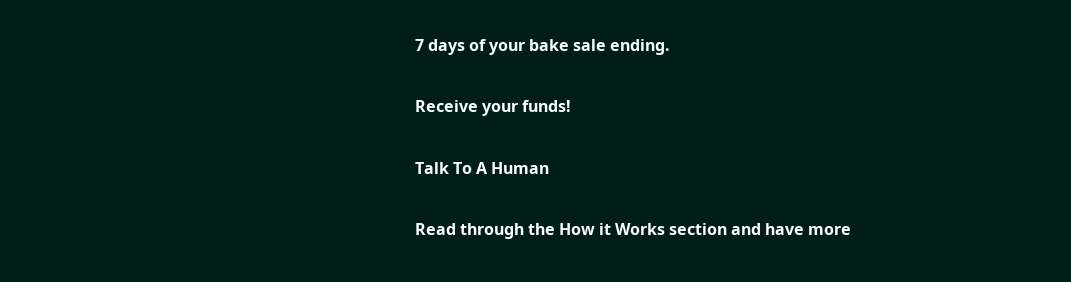7 days of your bake sale ending.

Receive your funds!

Talk To A Human

Read through the How it Works section and have more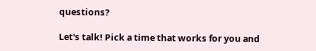questions?

Let's talk! Pick a time that works for you and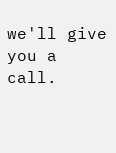we'll give you a call.